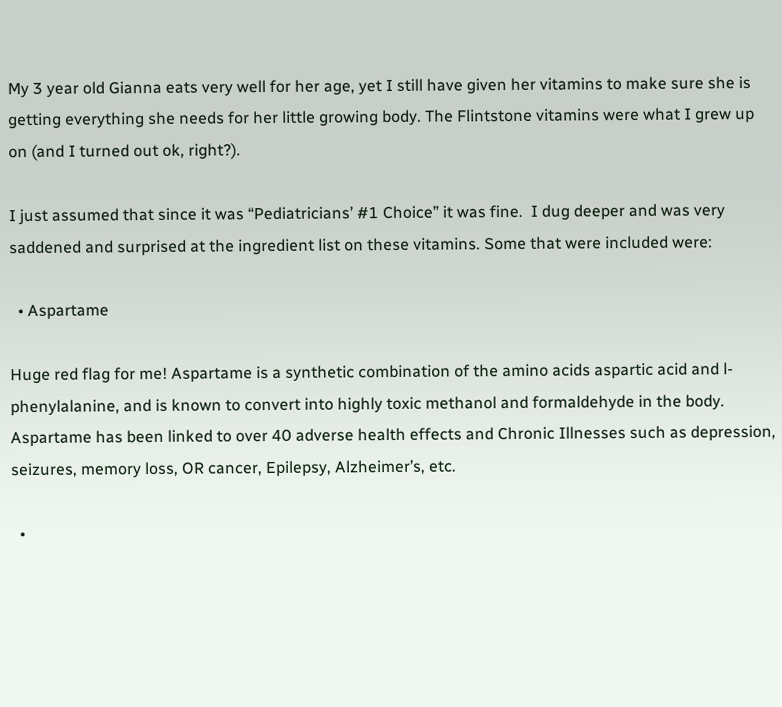My 3 year old Gianna eats very well for her age, yet I still have given her vitamins to make sure she is getting everything she needs for her little growing body. The Flintstone vitamins were what I grew up on (and I turned out ok, right?).

I just assumed that since it was “Pediatricians’ #1 Choice” it was fine.  I dug deeper and was very saddened and surprised at the ingredient list on these vitamins. Some that were included were:

  • Aspartame

Huge red flag for me! Aspartame is a synthetic combination of the amino acids aspartic acid and l-phenylalanine, and is known to convert into highly toxic methanol and formaldehyde in the body.  Aspartame has been linked to over 40 adverse health effects and Chronic Illnesses such as depression, seizures, memory loss, OR cancer, Epilepsy, Alzheimer’s, etc.

  •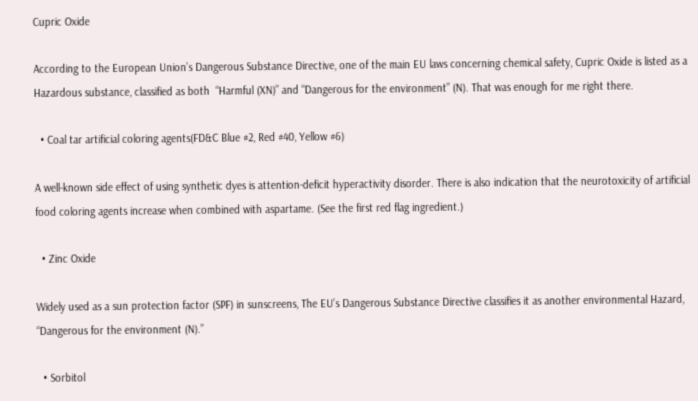Cupric Oxide

According to the European Union’s Dangerous Substance Directive, one of the main EU laws concerning chemical safety, Cupric Oxide is listed as a Hazardous substance, classified as both  “Harmful (XN)” and “Dangerous for the environment” (N). That was enough for me right there.

  • Coal tar artificial coloring agents(FD&C Blue #2, Red #40, Yellow #6)

A well-known side effect of using synthetic dyes is attention-deficit hyperactivity disorder. There is also indication that the neurotoxicity of artificial food coloring agents increase when combined with aspartame. (See the first red flag ingredient.)

  • Zinc Oxide

Widely used as a sun protection factor (SPF) in sunscreens, The EU’s Dangerous Substance Directive classifies it as another environmental Hazard, “Dangerous for the environment (N).”

  • Sorbitol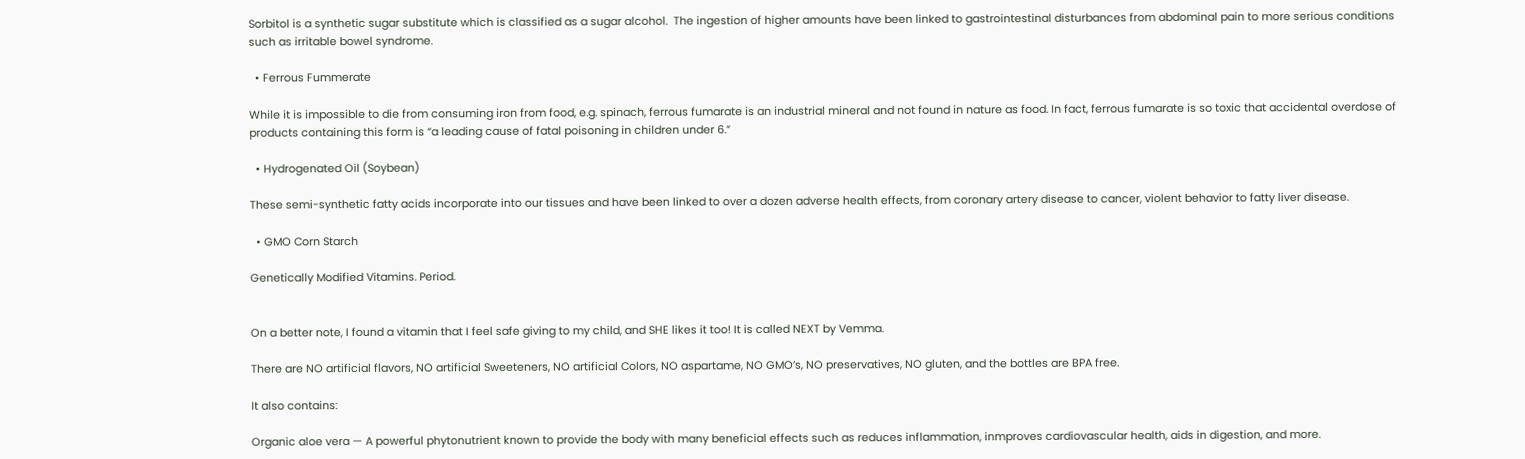Sorbitol is a synthetic sugar substitute which is classified as a sugar alcohol.  The ingestion of higher amounts have been linked to gastrointestinal disturbances from abdominal pain to more serious conditions such as irritable bowel syndrome.

  • Ferrous Fummerate

While it is impossible to die from consuming iron from food, e.g. spinach, ferrous fumarate is an industrial mineral and not found in nature as food. In fact, ferrous fumarate is so toxic that accidental overdose of products containing this form is “a leading cause of fatal poisoning in children under 6.”

  • Hydrogenated Oil (Soybean)

These semi-synthetic fatty acids incorporate into our tissues and have been linked to over a dozen adverse health effects, from coronary artery disease to cancer, violent behavior to fatty liver disease.

  • GMO Corn Starch

Genetically Modified Vitamins. Period.


On a better note, I found a vitamin that I feel safe giving to my child, and SHE likes it too! It is called NEXT by Vemma.

There are NO artificial flavors, NO artificial Sweeteners, NO artificial Colors, NO aspartame, NO GMO’s, NO preservatives, NO gluten, and the bottles are BPA free.

It also contains:

Organic aloe vera — A powerful phytonutrient known to provide the body with many beneficial effects such as reduces inflammation, inmproves cardiovascular health, aids in digestion, and more.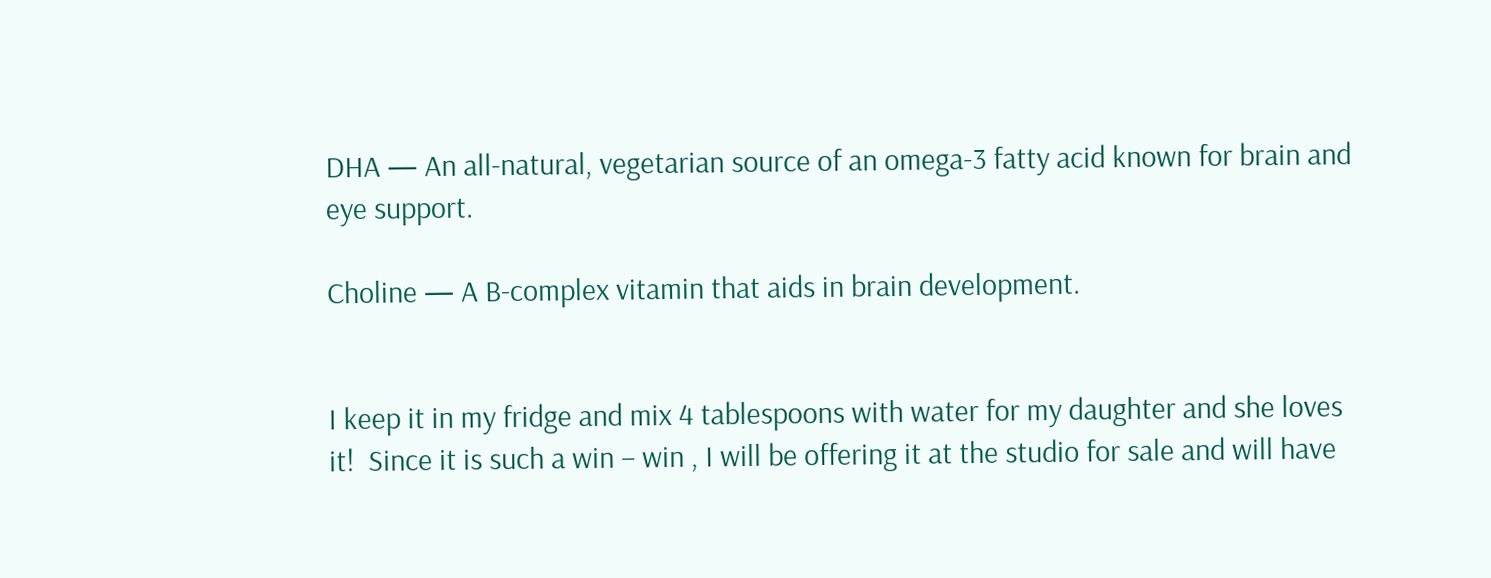DHA — An all-natural, vegetarian source of an omega-3 fatty acid known for brain and eye support.

Choline — A B-complex vitamin that aids in brain development.


I keep it in my fridge and mix 4 tablespoons with water for my daughter and she loves it!  Since it is such a win – win , I will be offering it at the studio for sale and will have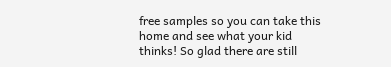free samples so you can take this home and see what your kid thinks! So glad there are still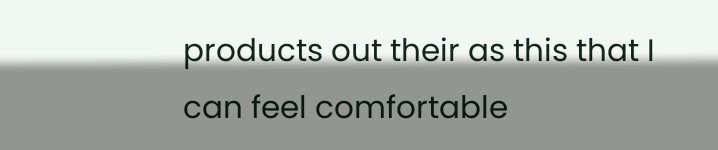products out their as this that I can feel comfortable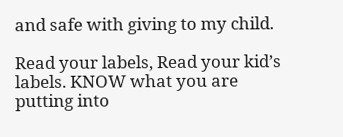and safe with giving to my child.

Read your labels, Read your kid’s labels. KNOW what you are putting into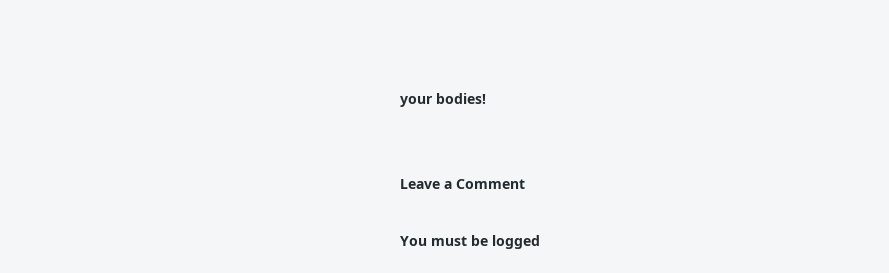your bodies!


Leave a Comment

You must be logged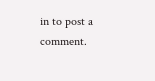in to post a comment.